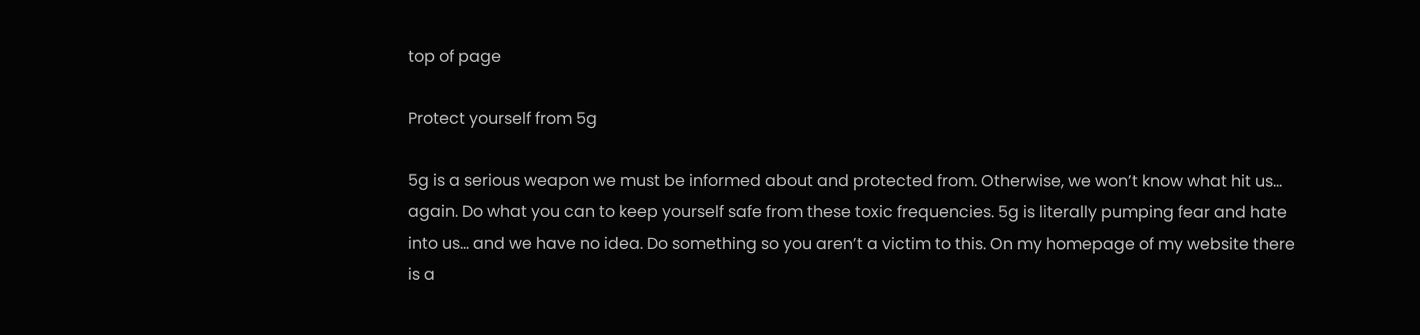top of page

Protect yourself from 5g

5g is a serious weapon we must be informed about and protected from. Otherwise, we won’t know what hit us... again. Do what you can to keep yourself safe from these toxic frequencies. 5g is literally pumping fear and hate into us... and we have no idea. Do something so you aren’t a victim to this. On my homepage of my website there is a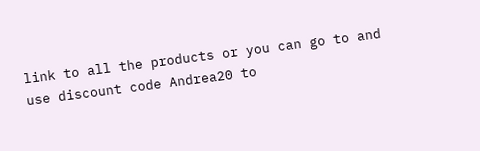link to all the products or you can go to and use discount code Andrea20 to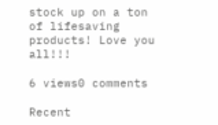stock up on a ton of lifesaving products! Love you all!!!

6 views0 comments

Recent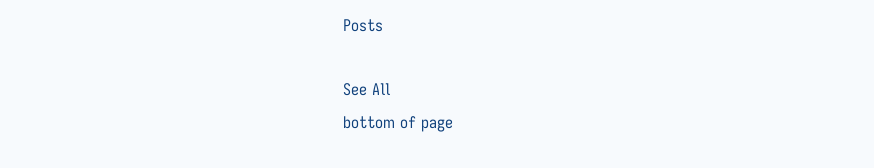Posts

See All
bottom of page